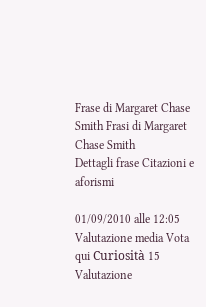Frase di Margaret Chase Smith Frasi di Margaret Chase Smith
Dettagli frase Citazioni e aforismi

01/09/2010 alle 12:05
Valutazione media Vota qui Curiosità 15
Valutazione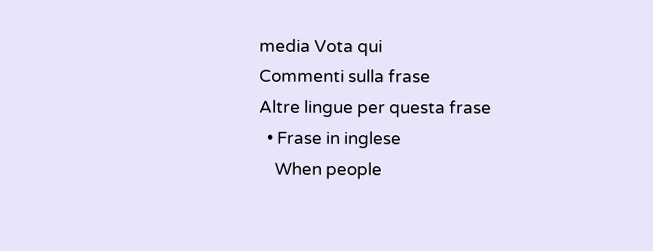media Vota qui
Commenti sulla frase
Altre lingue per questa frase
  • Frase in inglese
    When people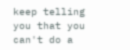keep telling you that you can't do a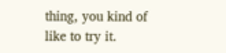thing, you kind of like to try it.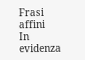Frasi affini
In evidenza